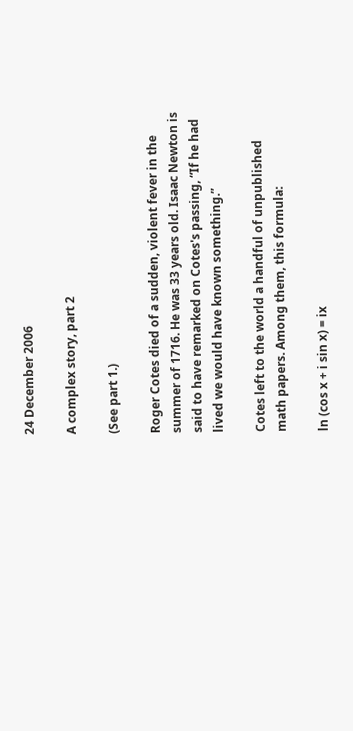24 December 2006

A complex story, part 2

(See part 1.)

Roger Cotes died of a sudden, violent fever in the summer of 1716. He was 33 years old. Isaac Newton is said to have remarked on Cotes's passing, “If he had lived we would have known something.”

Cotes left to the world a handful of unpublished math papers. Among them, this formula:

ln (cos x + i sin x) = ix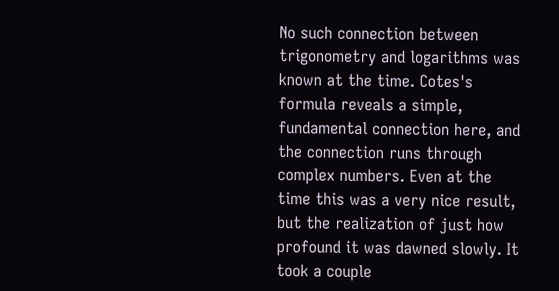No such connection between trigonometry and logarithms was known at the time. Cotes's formula reveals a simple, fundamental connection here, and the connection runs through complex numbers. Even at the time this was a very nice result, but the realization of just how profound it was dawned slowly. It took a couple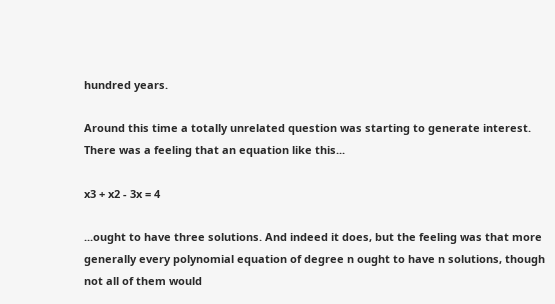hundred years.

Around this time a totally unrelated question was starting to generate interest. There was a feeling that an equation like this...

x3 + x2 - 3x = 4

...ought to have three solutions. And indeed it does, but the feeling was that more generally every polynomial equation of degree n ought to have n solutions, though not all of them would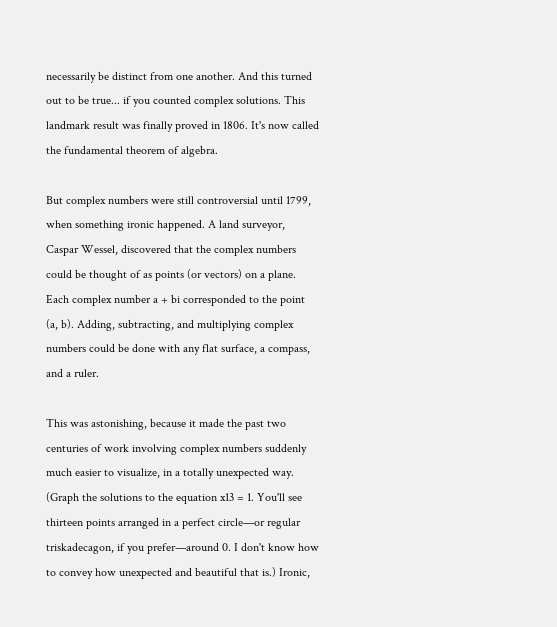necessarily be distinct from one another. And this turned out to be true... if you counted complex solutions. This landmark result was finally proved in 1806. It's now called the fundamental theorem of algebra.

But complex numbers were still controversial until 1799, when something ironic happened. A land surveyor, Caspar Wessel, discovered that the complex numbers could be thought of as points (or vectors) on a plane. Each complex number a + bi corresponded to the point (a, b). Adding, subtracting, and multiplying complex numbers could be done with any flat surface, a compass, and a ruler.

This was astonishing, because it made the past two centuries of work involving complex numbers suddenly much easier to visualize, in a totally unexpected way. (Graph the solutions to the equation x13 = 1. You'll see thirteen points arranged in a perfect circle—or regular triskadecagon, if you prefer—around 0. I don't know how to convey how unexpected and beautiful that is.) Ironic,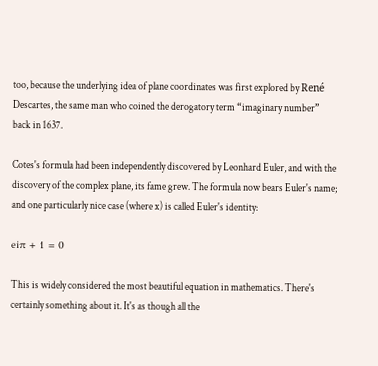too, because the underlying idea of plane coordinates was first explored by René Descartes, the same man who coined the derogatory term “imaginary number” back in 1637.

Cotes's formula had been independently discovered by Leonhard Euler, and with the discovery of the complex plane, its fame grew. The formula now bears Euler's name; and one particularly nice case (where x) is called Euler's identity:

eiπ + 1 = 0

This is widely considered the most beautiful equation in mathematics. There's certainly something about it. It's as though all the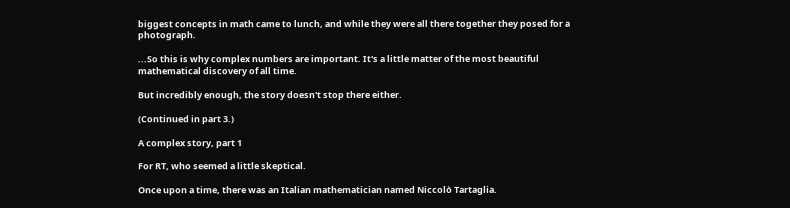biggest concepts in math came to lunch, and while they were all there together they posed for a photograph.

...So this is why complex numbers are important. It's a little matter of the most beautiful mathematical discovery of all time.

But incredibly enough, the story doesn't stop there either.

(Continued in part 3.)

A complex story, part 1

For RT, who seemed a little skeptical.

Once upon a time, there was an Italian mathematician named Niccolò Tartaglia.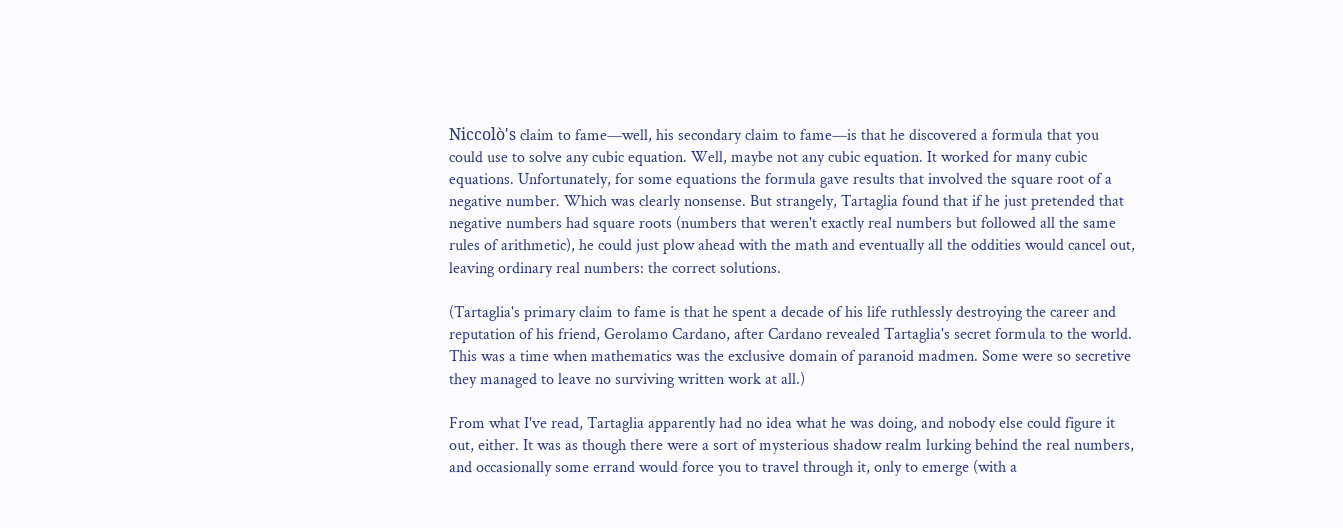Niccolò's claim to fame—well, his secondary claim to fame—is that he discovered a formula that you could use to solve any cubic equation. Well, maybe not any cubic equation. It worked for many cubic equations. Unfortunately, for some equations the formula gave results that involved the square root of a negative number. Which was clearly nonsense. But strangely, Tartaglia found that if he just pretended that negative numbers had square roots (numbers that weren't exactly real numbers but followed all the same rules of arithmetic), he could just plow ahead with the math and eventually all the oddities would cancel out, leaving ordinary real numbers: the correct solutions.

(Tartaglia's primary claim to fame is that he spent a decade of his life ruthlessly destroying the career and reputation of his friend, Gerolamo Cardano, after Cardano revealed Tartaglia's secret formula to the world. This was a time when mathematics was the exclusive domain of paranoid madmen. Some were so secretive they managed to leave no surviving written work at all.)

From what I've read, Tartaglia apparently had no idea what he was doing, and nobody else could figure it out, either. It was as though there were a sort of mysterious shadow realm lurking behind the real numbers, and occasionally some errand would force you to travel through it, only to emerge (with a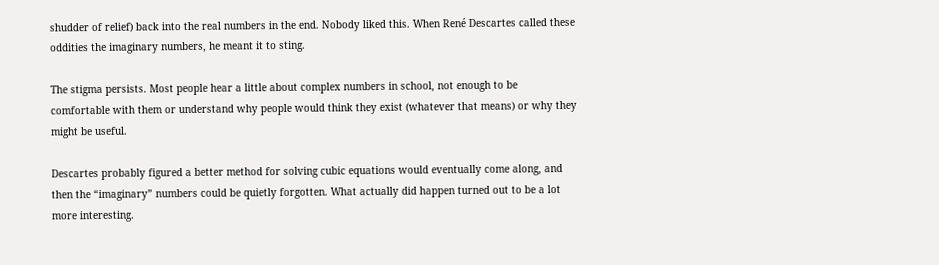shudder of relief) back into the real numbers in the end. Nobody liked this. When René Descartes called these oddities the imaginary numbers, he meant it to sting.

The stigma persists. Most people hear a little about complex numbers in school, not enough to be comfortable with them or understand why people would think they exist (whatever that means) or why they might be useful.

Descartes probably figured a better method for solving cubic equations would eventually come along, and then the “imaginary” numbers could be quietly forgotten. What actually did happen turned out to be a lot more interesting.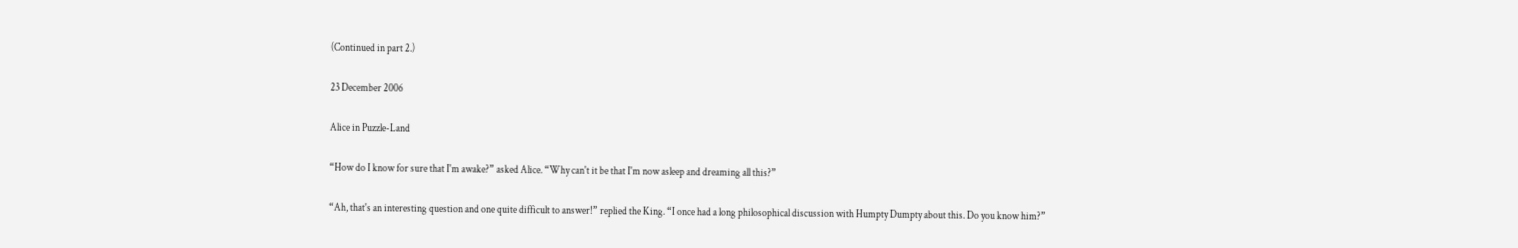(Continued in part 2.)

23 December 2006

Alice in Puzzle-Land

“How do I know for sure that I'm awake?” asked Alice. “Why can't it be that I'm now asleep and dreaming all this?”

“Ah, that's an interesting question and one quite difficult to answer!” replied the King. “I once had a long philosophical discussion with Humpty Dumpty about this. Do you know him?”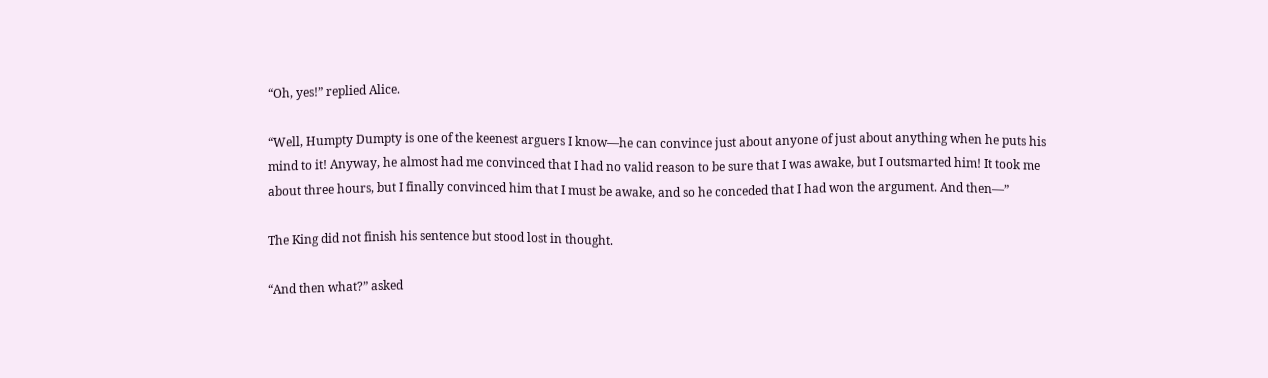“Oh, yes!” replied Alice.

“Well, Humpty Dumpty is one of the keenest arguers I know—he can convince just about anyone of just about anything when he puts his mind to it! Anyway, he almost had me convinced that I had no valid reason to be sure that I was awake, but I outsmarted him! It took me about three hours, but I finally convinced him that I must be awake, and so he conceded that I had won the argument. And then—”

The King did not finish his sentence but stood lost in thought.

“And then what?” asked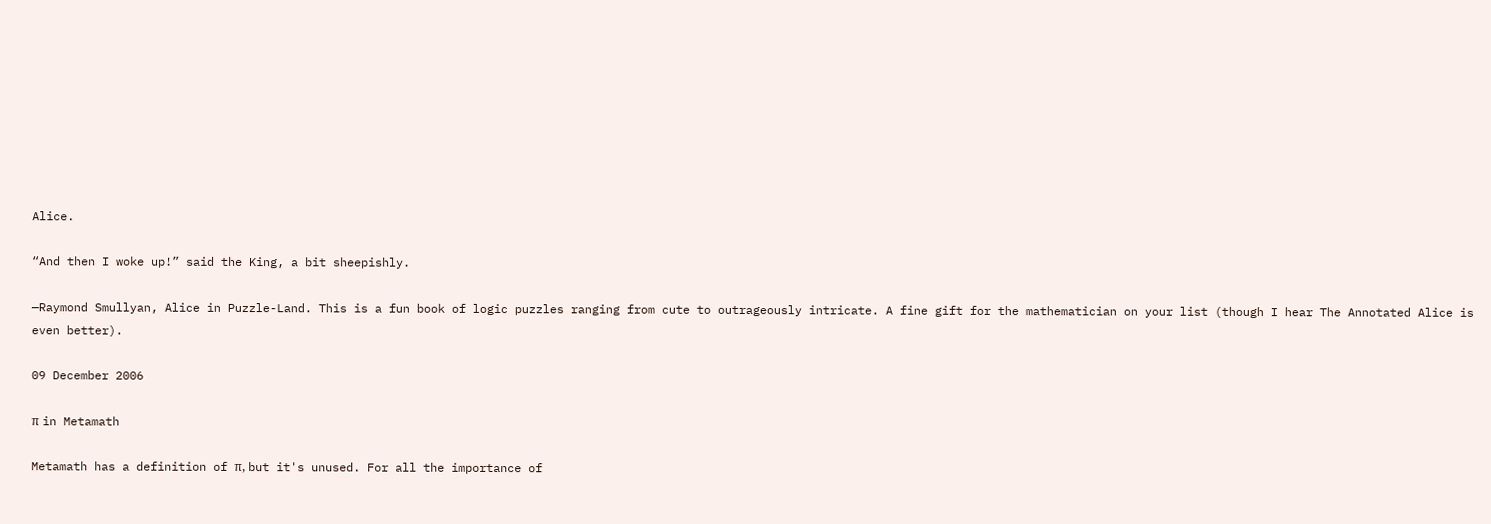Alice.

“And then I woke up!” said the King, a bit sheepishly.

—Raymond Smullyan, Alice in Puzzle-Land. This is a fun book of logic puzzles ranging from cute to outrageously intricate. A fine gift for the mathematician on your list (though I hear The Annotated Alice is even better).

09 December 2006

π in Metamath

Metamath has a definition of π, but it's unused. For all the importance of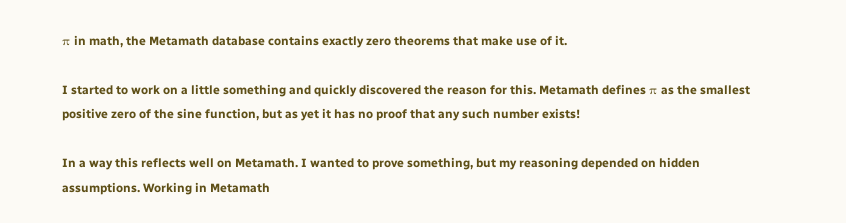π in math, the Metamath database contains exactly zero theorems that make use of it.

I started to work on a little something and quickly discovered the reason for this. Metamath defines π as the smallest positive zero of the sine function, but as yet it has no proof that any such number exists!

In a way this reflects well on Metamath. I wanted to prove something, but my reasoning depended on hidden assumptions. Working in Metamath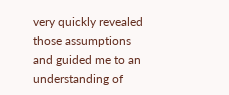very quickly revealed those assumptions and guided me to an understanding of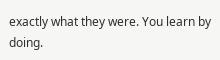exactly what they were. You learn by doing.